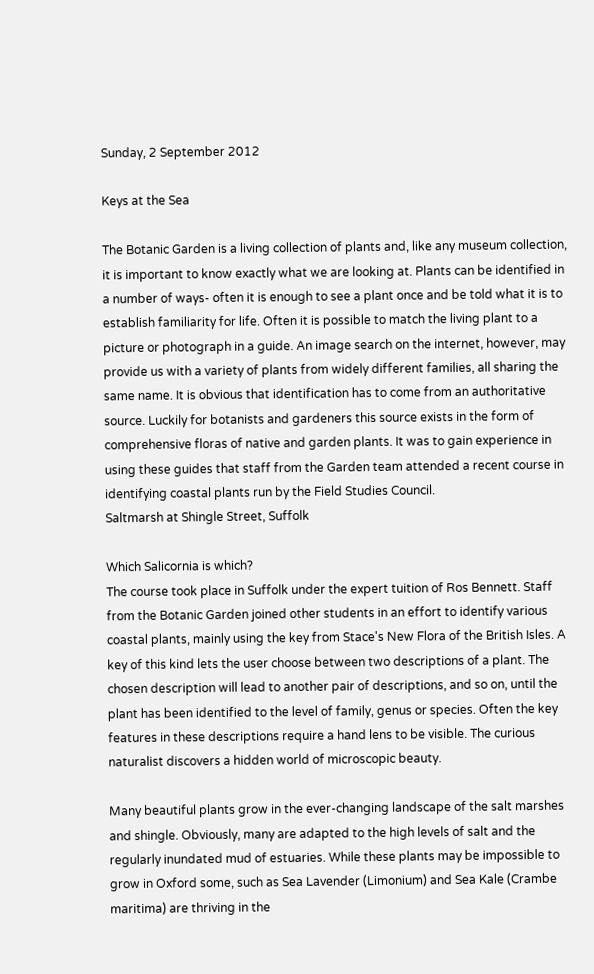Sunday, 2 September 2012

Keys at the Sea

The Botanic Garden is a living collection of plants and, like any museum collection, it is important to know exactly what we are looking at. Plants can be identified in a number of ways- often it is enough to see a plant once and be told what it is to establish familiarity for life. Often it is possible to match the living plant to a picture or photograph in a guide. An image search on the internet, however, may provide us with a variety of plants from widely different families, all sharing the same name. It is obvious that identification has to come from an authoritative source. Luckily for botanists and gardeners this source exists in the form of comprehensive floras of native and garden plants. It was to gain experience in using these guides that staff from the Garden team attended a recent course in identifying coastal plants run by the Field Studies Council.
Saltmarsh at Shingle Street, Suffolk

Which Salicornia is which?
The course took place in Suffolk under the expert tuition of Ros Bennett. Staff from the Botanic Garden joined other students in an effort to identify various coastal plants, mainly using the key from Stace's New Flora of the British Isles. A key of this kind lets the user choose between two descriptions of a plant. The chosen description will lead to another pair of descriptions, and so on, until the plant has been identified to the level of family, genus or species. Often the key features in these descriptions require a hand lens to be visible. The curious naturalist discovers a hidden world of microscopic beauty.

Many beautiful plants grow in the ever-changing landscape of the salt marshes and shingle. Obviously, many are adapted to the high levels of salt and the regularly inundated mud of estuaries. While these plants may be impossible to grow in Oxford some, such as Sea Lavender (Limonium) and Sea Kale (Crambe maritima) are thriving in the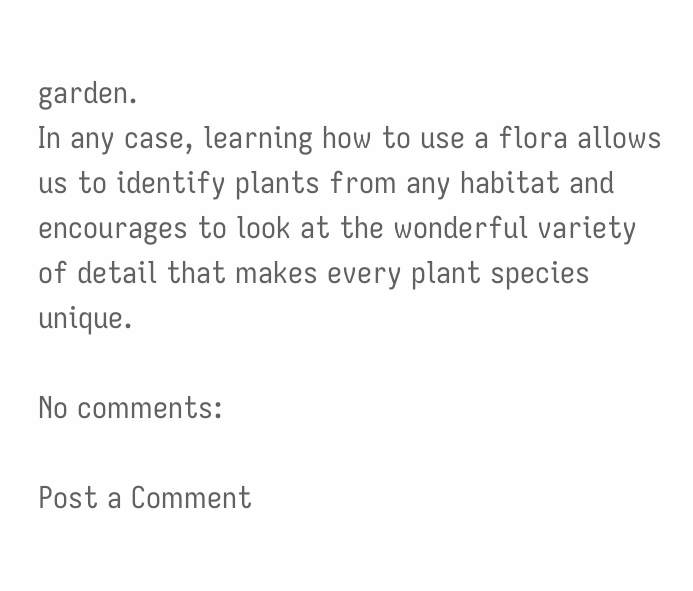garden.
In any case, learning how to use a flora allows us to identify plants from any habitat and encourages to look at the wonderful variety of detail that makes every plant species unique.

No comments:

Post a Comment